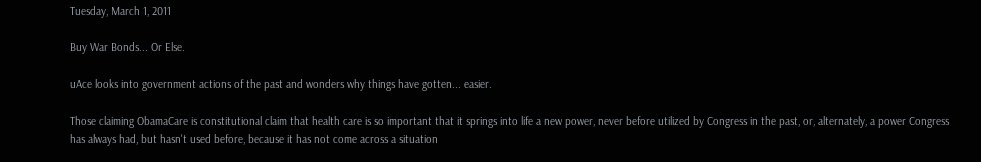Tuesday, March 1, 2011

Buy War Bonds... Or Else.

uAce looks into government actions of the past and wonders why things have gotten... easier.

Those claiming ObamaCare is constitutional claim that health care is so important that it springs into life a new power, never before utilized by Congress in the past, or, alternately, a power Congress has always had, but hasn't used before, because it has not come across a situation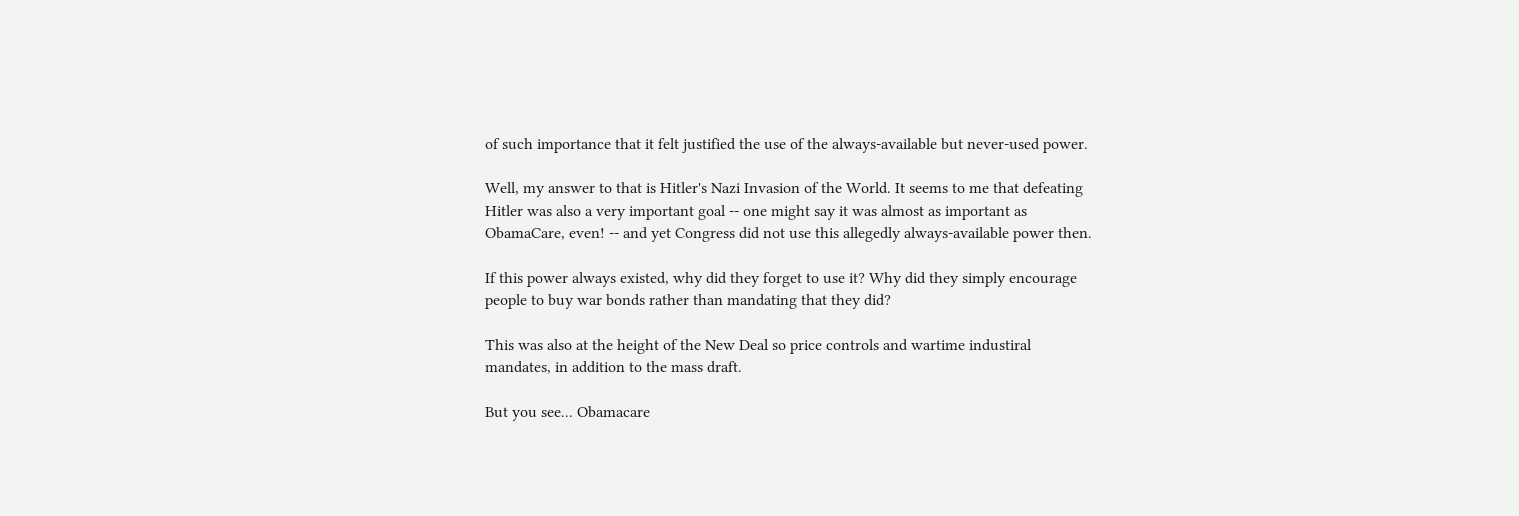of such importance that it felt justified the use of the always-available but never-used power.

Well, my answer to that is Hitler's Nazi Invasion of the World. It seems to me that defeating Hitler was also a very important goal -- one might say it was almost as important as ObamaCare, even! -- and yet Congress did not use this allegedly always-available power then.

If this power always existed, why did they forget to use it? Why did they simply encourage people to buy war bonds rather than mandating that they did?

This was also at the height of the New Deal so price controls and wartime industiral mandates, in addition to the mass draft.

But you see... Obamacare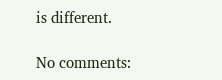is different.

No comments: